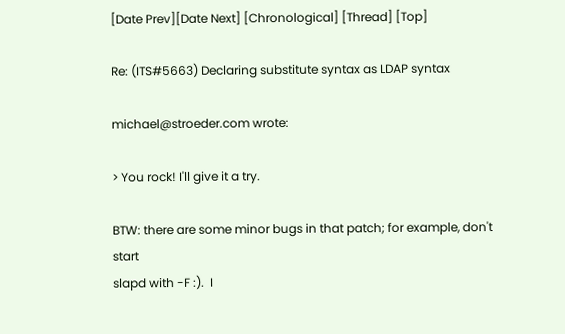[Date Prev][Date Next] [Chronological] [Thread] [Top]

Re: (ITS#5663) Declaring substitute syntax as LDAP syntax

michael@stroeder.com wrote:

> You rock! I'll give it a try.

BTW: there are some minor bugs in that patch; for example, don't start
slapd with -F :).  I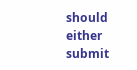should either submit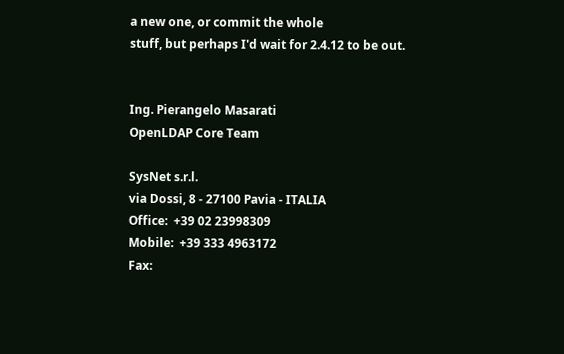a new one, or commit the whole
stuff, but perhaps I'd wait for 2.4.12 to be out.


Ing. Pierangelo Masarati
OpenLDAP Core Team

SysNet s.r.l.
via Dossi, 8 - 27100 Pavia - ITALIA
Office:  +39 02 23998309
Mobile:  +39 333 4963172
Fax: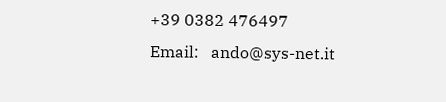+39 0382 476497
Email:   ando@sys-net.it